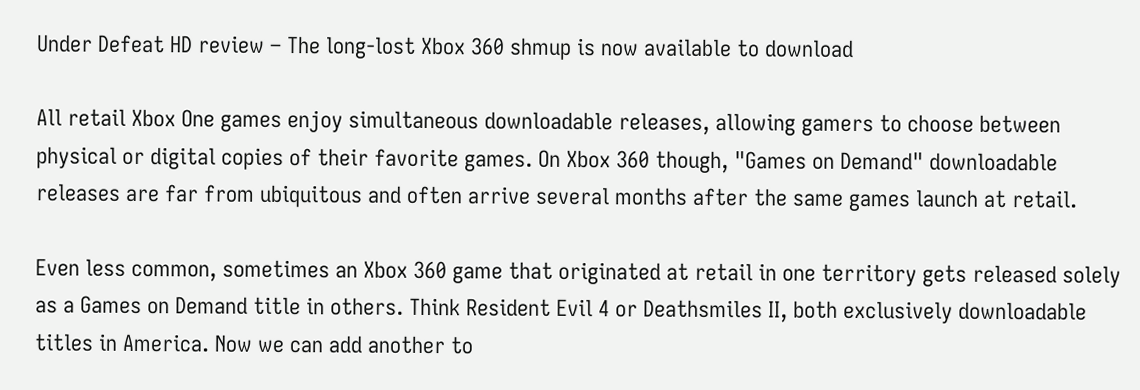Under Defeat HD review – The long-lost Xbox 360 shmup is now available to download

All retail Xbox One games enjoy simultaneous downloadable releases, allowing gamers to choose between physical or digital copies of their favorite games. On Xbox 360 though, "Games on Demand" downloadable releases are far from ubiquitous and often arrive several months after the same games launch at retail.

Even less common, sometimes an Xbox 360 game that originated at retail in one territory gets released solely as a Games on Demand title in others. Think Resident Evil 4 or Deathsmiles II, both exclusively downloadable titles in America. Now we can add another to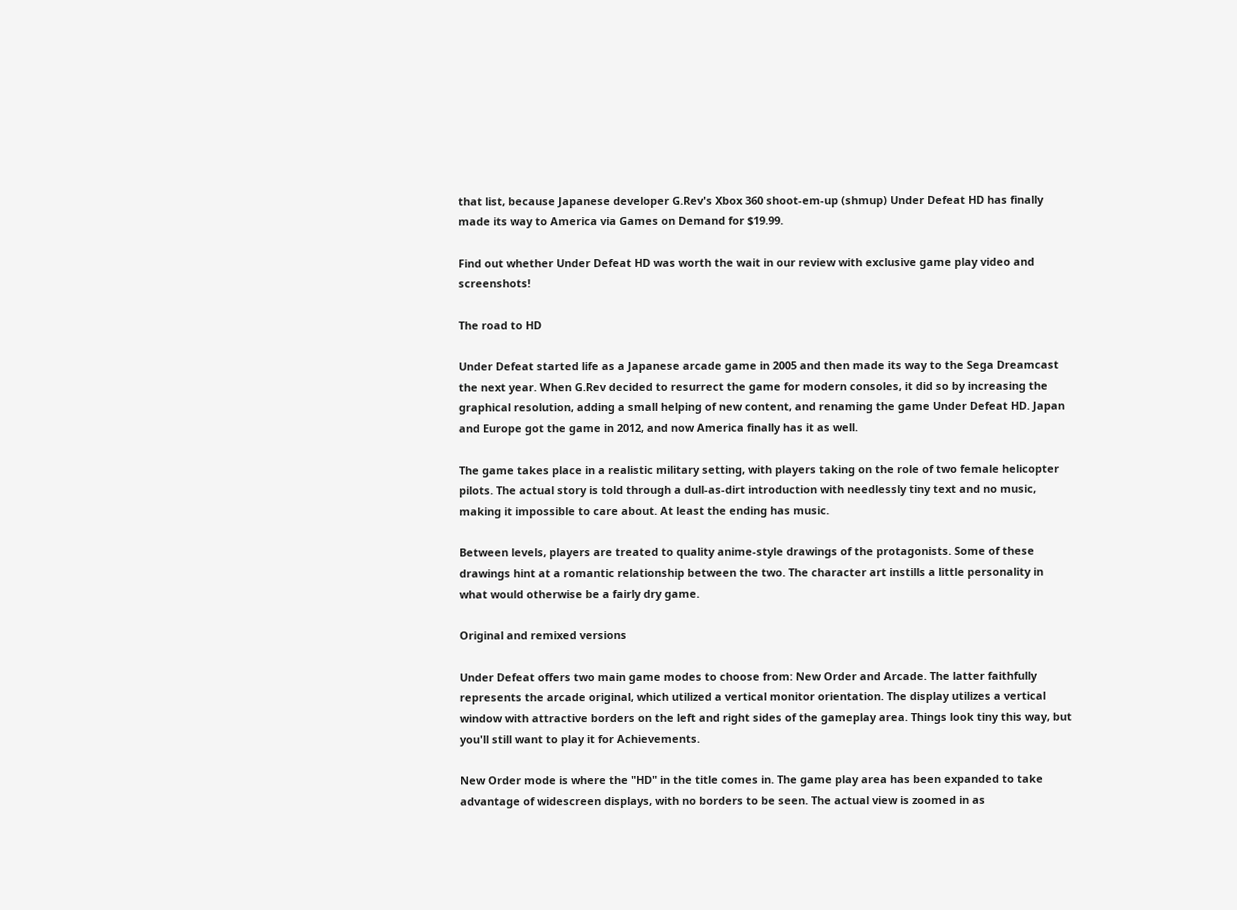that list, because Japanese developer G.Rev's Xbox 360 shoot-em-up (shmup) Under Defeat HD has finally made its way to America via Games on Demand for $19.99.

Find out whether Under Defeat HD was worth the wait in our review with exclusive game play video and screenshots!

The road to HD

Under Defeat started life as a Japanese arcade game in 2005 and then made its way to the Sega Dreamcast the next year. When G.Rev decided to resurrect the game for modern consoles, it did so by increasing the graphical resolution, adding a small helping of new content, and renaming the game Under Defeat HD. Japan and Europe got the game in 2012, and now America finally has it as well.

The game takes place in a realistic military setting, with players taking on the role of two female helicopter pilots. The actual story is told through a dull-as-dirt introduction with needlessly tiny text and no music, making it impossible to care about. At least the ending has music.

Between levels, players are treated to quality anime-style drawings of the protagonists. Some of these drawings hint at a romantic relationship between the two. The character art instills a little personality in what would otherwise be a fairly dry game.

Original and remixed versions

Under Defeat offers two main game modes to choose from: New Order and Arcade. The latter faithfully represents the arcade original, which utilized a vertical monitor orientation. The display utilizes a vertical window with attractive borders on the left and right sides of the gameplay area. Things look tiny this way, but you'll still want to play it for Achievements.

New Order mode is where the "HD" in the title comes in. The game play area has been expanded to take advantage of widescreen displays, with no borders to be seen. The actual view is zoomed in as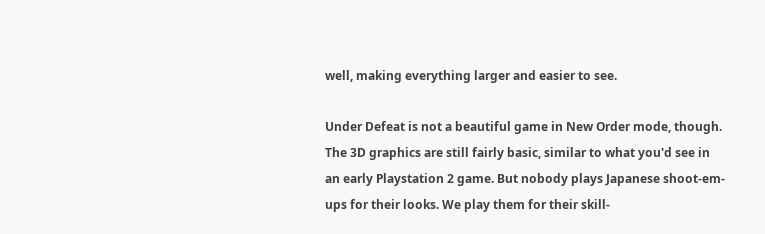well, making everything larger and easier to see.

Under Defeat is not a beautiful game in New Order mode, though. The 3D graphics are still fairly basic, similar to what you'd see in an early Playstation 2 game. But nobody plays Japanese shoot-em-ups for their looks. We play them for their skill-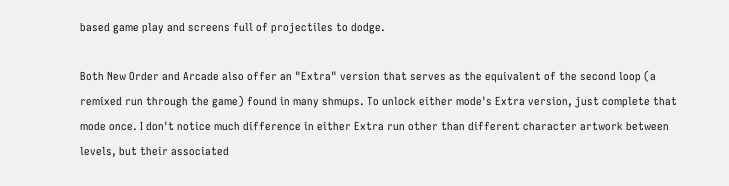based game play and screens full of projectiles to dodge.

Both New Order and Arcade also offer an "Extra" version that serves as the equivalent of the second loop (a remixed run through the game) found in many shmups. To unlock either mode's Extra version, just complete that mode once. I don't notice much difference in either Extra run other than different character artwork between levels, but their associated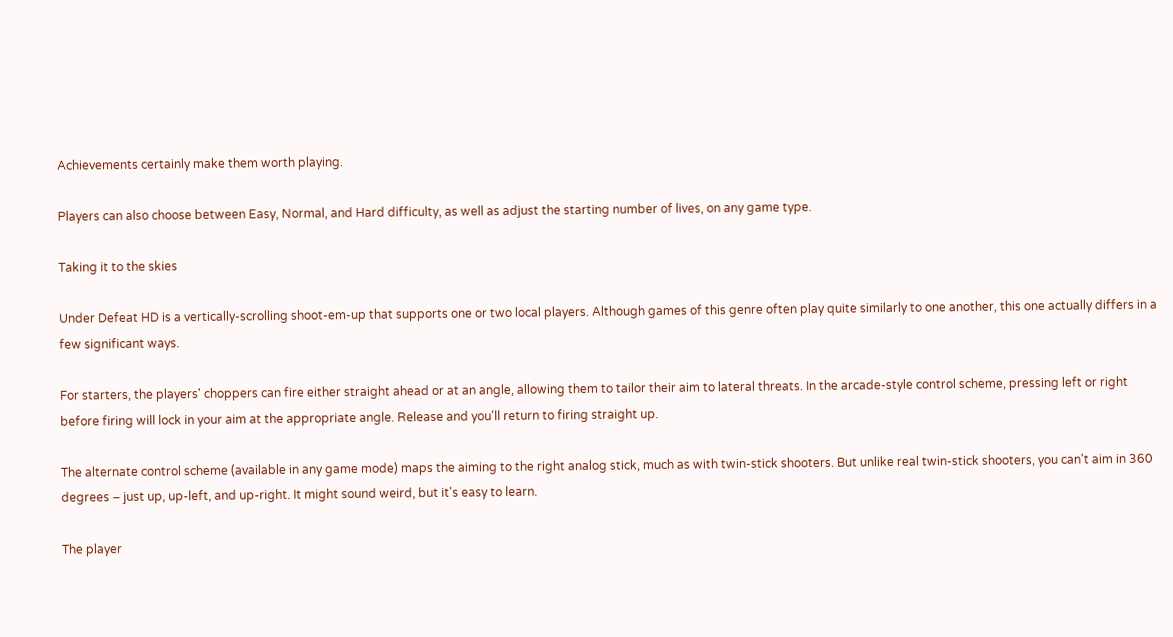Achievements certainly make them worth playing.

Players can also choose between Easy, Normal, and Hard difficulty, as well as adjust the starting number of lives, on any game type.

Taking it to the skies

Under Defeat HD is a vertically-scrolling shoot-em-up that supports one or two local players. Although games of this genre often play quite similarly to one another, this one actually differs in a few significant ways.

For starters, the players' choppers can fire either straight ahead or at an angle, allowing them to tailor their aim to lateral threats. In the arcade-style control scheme, pressing left or right before firing will lock in your aim at the appropriate angle. Release and you'll return to firing straight up.

The alternate control scheme (available in any game mode) maps the aiming to the right analog stick, much as with twin-stick shooters. But unlike real twin-stick shooters, you can't aim in 360 degrees – just up, up-left, and up-right. It might sound weird, but it's easy to learn.

The player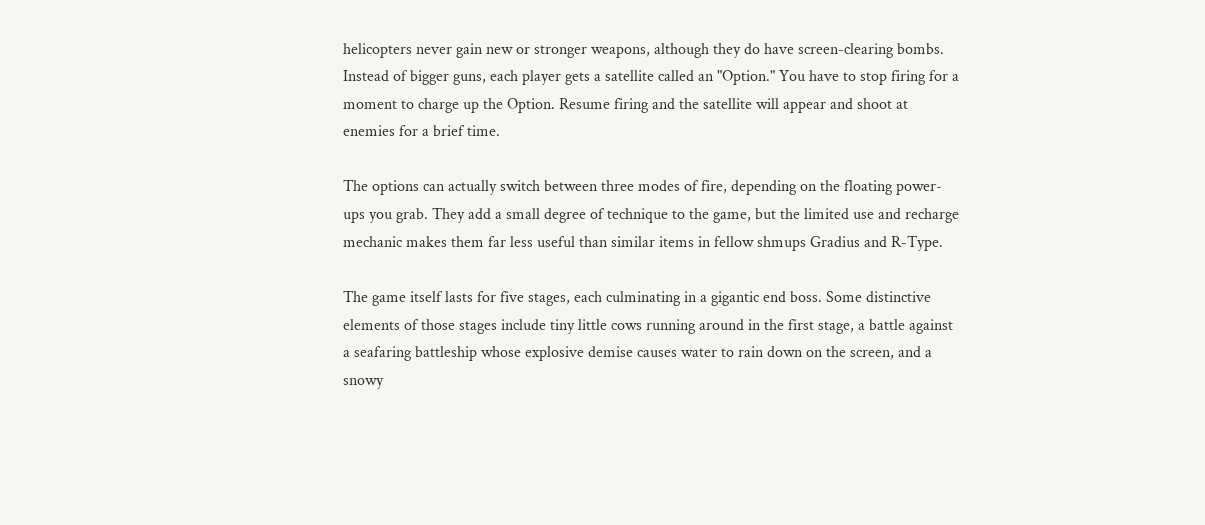helicopters never gain new or stronger weapons, although they do have screen-clearing bombs. Instead of bigger guns, each player gets a satellite called an "Option." You have to stop firing for a moment to charge up the Option. Resume firing and the satellite will appear and shoot at enemies for a brief time.

The options can actually switch between three modes of fire, depending on the floating power-ups you grab. They add a small degree of technique to the game, but the limited use and recharge mechanic makes them far less useful than similar items in fellow shmups Gradius and R-Type.

The game itself lasts for five stages, each culminating in a gigantic end boss. Some distinctive elements of those stages include tiny little cows running around in the first stage, a battle against a seafaring battleship whose explosive demise causes water to rain down on the screen, and a snowy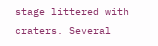stage littered with craters. Several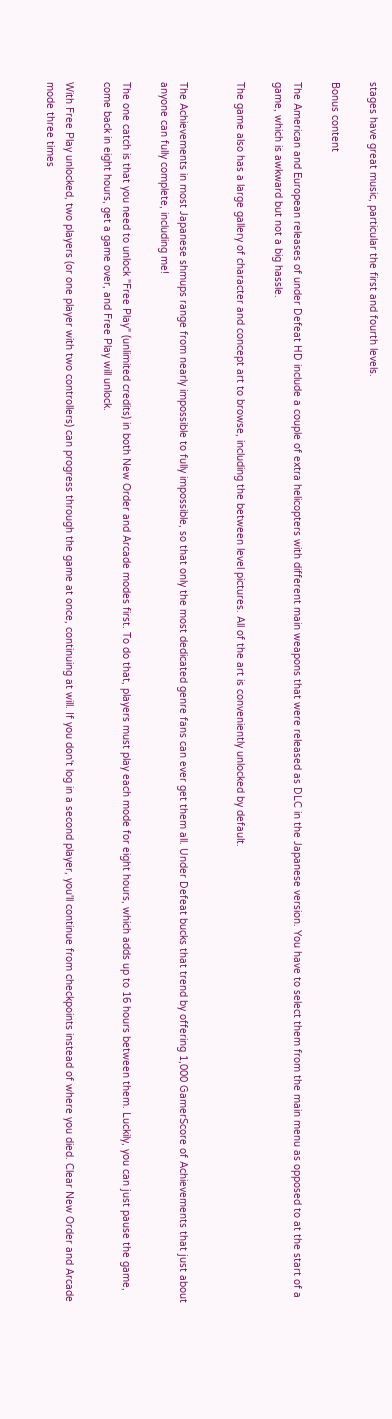stages have great music, particular the first and fourth levels.

Bonus content

The American and European releases of under Defeat HD include a couple of extra helicopters with different main weapons that were released as DLC in the Japanese version. You have to select them from the main menu as opposed to at the start of a game, which is awkward but not a big hassle.

The game also has a large gallery of character and concept art to browse, including the between level pictures. All of the art is conveniently unlocked by default.


The Achievements in most Japanese shmups range from nearly impossible to fully impossible, so that only the most dedicated genre fans can ever get them all. Under Defeat bucks that trend by offering 1,000 GamerScore of Achievements that just about anyone can fully complete, including me!

The one catch is that you need to unlock "Free Play" (unlimited credits) in both New Order and Arcade modes first. To do that, players must play each mode for eight hours, which adds up to 16 hours between them. Luckily, you can just pause the game, come back in eight hours, get a game over, and Free Play will unlock.

With Free Play unlocked, two players (or one player with two controllers) can progress through the game at once, continuing at will. If you don't log in a second player, you'll continue from checkpoints instead of where you died. Clear New Order and Arcade mode three times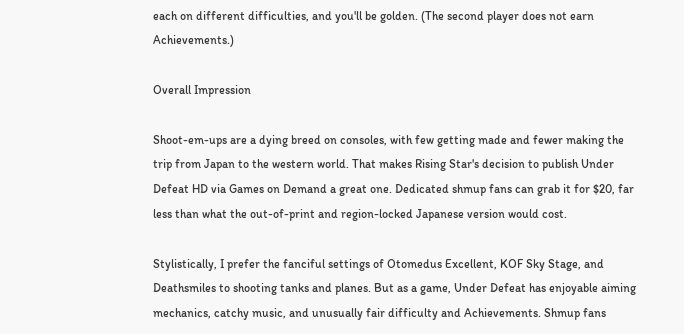each on different difficulties, and you'll be golden. (The second player does not earn Achievements.)

Overall Impression

Shoot-em-ups are a dying breed on consoles, with few getting made and fewer making the trip from Japan to the western world. That makes Rising Star's decision to publish Under Defeat HD via Games on Demand a great one. Dedicated shmup fans can grab it for $20, far less than what the out-of-print and region-locked Japanese version would cost.

Stylistically, I prefer the fanciful settings of Otomedus Excellent, KOF Sky Stage, and Deathsmiles to shooting tanks and planes. But as a game, Under Defeat has enjoyable aiming mechanics, catchy music, and unusually fair difficulty and Achievements. Shmup fans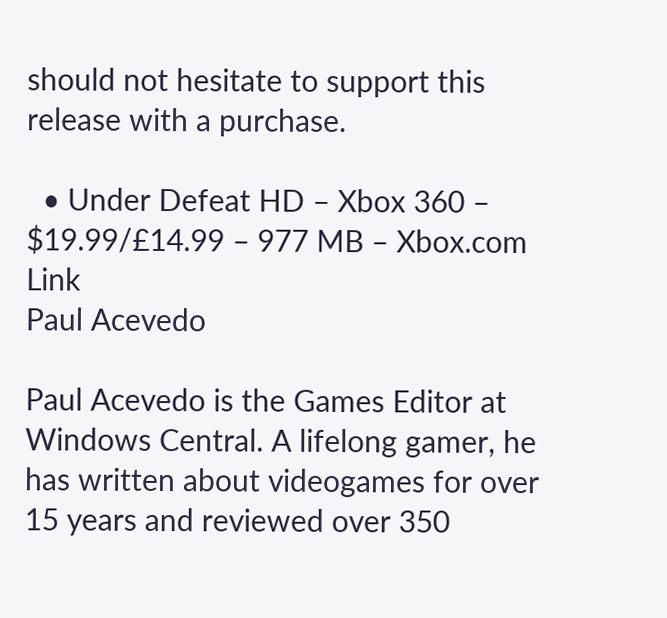should not hesitate to support this release with a purchase.

  • Under Defeat HD – Xbox 360 – $19.99/£14.99 – 977 MB – Xbox.com Link
Paul Acevedo

Paul Acevedo is the Games Editor at Windows Central. A lifelong gamer, he has written about videogames for over 15 years and reviewed over 350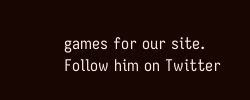games for our site. Follow him on Twitter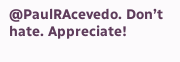@PaulRAcevedo. Don’t hate. Appreciate!